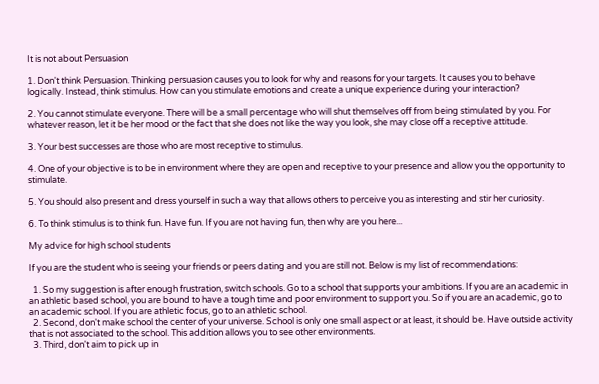It is not about Persuasion

1. Don't think Persuasion. Thinking persuasion causes you to look for why and reasons for your targets. It causes you to behave logically. Instead, think stimulus. How can you stimulate emotions and create a unique experience during your interaction?

2. You cannot stimulate everyone. There will be a small percentage who will shut themselves off from being stimulated by you. For whatever reason, let it be her mood or the fact that she does not like the way you look, she may close off a receptive attitude.

3. Your best successes are those who are most receptive to stimulus.

4. One of your objective is to be in environment where they are open and receptive to your presence and allow you the opportunity to stimulate.

5. You should also present and dress yourself in such a way that allows others to perceive you as interesting and stir her curiosity.

6. To think stimulus is to think fun. Have fun. If you are not having fun, then why are you here...

My advice for high school students

If you are the student who is seeing your friends or peers dating and you are still not. Below is my list of recommendations:

  1. So my suggestion is after enough frustration, switch schools. Go to a school that supports your ambitions. If you are an academic in an athletic based school, you are bound to have a tough time and poor environment to support you. So if you are an academic, go to an academic school. If you are athletic focus, go to an athletic school.
  2. Second, don't make school the center of your universe. School is only one small aspect or at least, it should be. Have outside activity that is not associated to the school. This addition allows you to see other environments.
  3. Third, don't aim to pick up in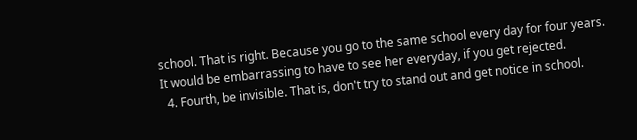school. That is right. Because you go to the same school every day for four years. It would be embarrassing to have to see her everyday, if you get rejected.
  4. Fourth, be invisible. That is, don't try to stand out and get notice in school.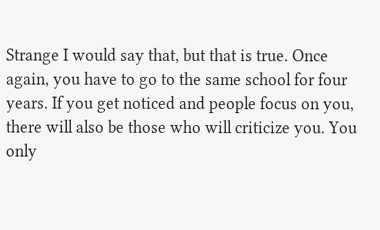Strange I would say that, but that is true. Once again, you have to go to the same school for four years. If you get noticed and people focus on you, there will also be those who will criticize you. You only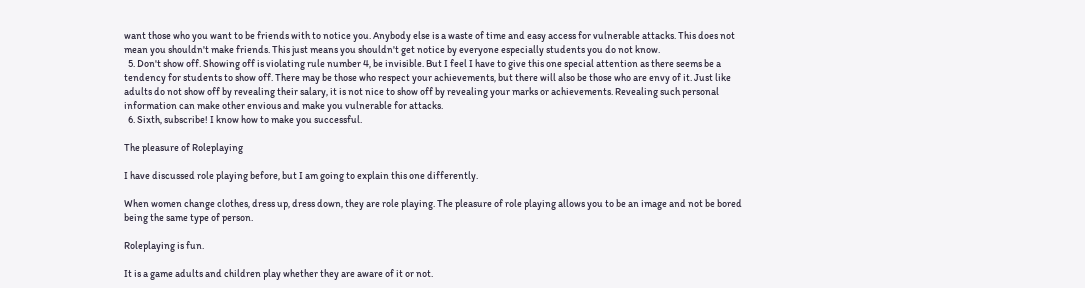want those who you want to be friends with to notice you. Anybody else is a waste of time and easy access for vulnerable attacks. This does not mean you shouldn't make friends. This just means you shouldn't get notice by everyone especially students you do not know.
  5. Don't show off. Showing off is violating rule number 4, be invisible. But I feel I have to give this one special attention as there seems be a tendency for students to show off. There may be those who respect your achievements, but there will also be those who are envy of it. Just like adults do not show off by revealing their salary, it is not nice to show off by revealing your marks or achievements. Revealing such personal information can make other envious and make you vulnerable for attacks.
  6. Sixth, subscribe! I know how to make you successful.

The pleasure of Roleplaying

I have discussed role playing before, but I am going to explain this one differently.

When women change clothes, dress up, dress down, they are role playing. The pleasure of role playing allows you to be an image and not be bored being the same type of person.

Roleplaying is fun.

It is a game adults and children play whether they are aware of it or not.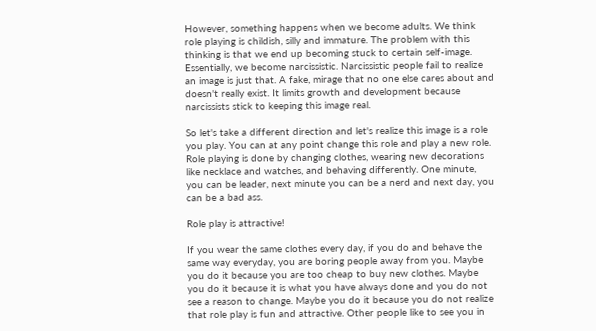However, something happens when we become adults. We think role playing is childish, silly and immature. The problem with this thinking is that we end up becoming stuck to certain self-image. Essentially, we become narcissistic. Narcissistic people fail to realize an image is just that. A fake, mirage that no one else cares about and doesn't really exist. It limits growth and development because narcissists stick to keeping this image real.

So let's take a different direction and let's realize this image is a role you play. You can at any point change this role and play a new role. Role playing is done by changing clothes, wearing new decorations like necklace and watches, and behaving differently. One minute, you can be leader, next minute you can be a nerd and next day, you can be a bad ass.

Role play is attractive!

If you wear the same clothes every day, if you do and behave the same way everyday, you are boring people away from you. Maybe you do it because you are too cheap to buy new clothes. Maybe you do it because it is what you have always done and you do not see a reason to change. Maybe you do it because you do not realize that role play is fun and attractive. Other people like to see you in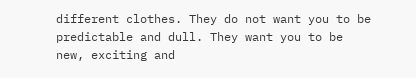different clothes. They do not want you to be predictable and dull. They want you to be new, exciting and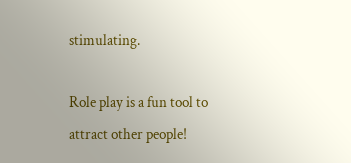stimulating.

Role play is a fun tool to attract other people!